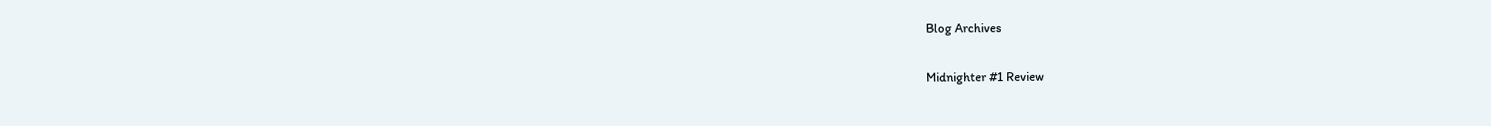Blog Archives

Midnighter #1 Review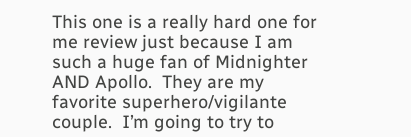This one is a really hard one for me review just because I am such a huge fan of Midnighter AND Apollo.  They are my favorite superhero/vigilante couple.  I’m going to try to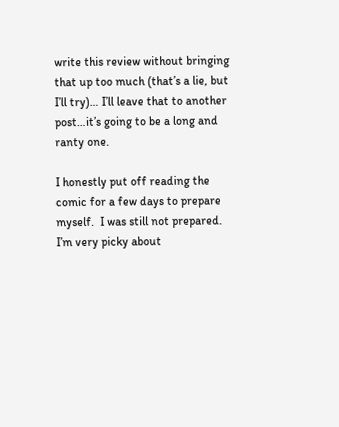write this review without bringing that up too much (that’s a lie, but I’ll try)… I’ll leave that to another post…it’s going to be a long and ranty one.

I honestly put off reading the comic for a few days to prepare myself.  I was still not prepared.  I’m very picky about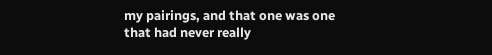my pairings, and that one was one that had never really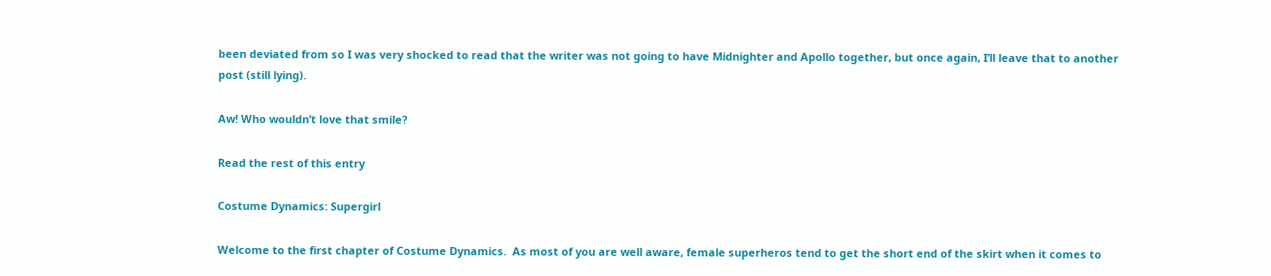been deviated from so I was very shocked to read that the writer was not going to have Midnighter and Apollo together, but once again, I’ll leave that to another post (still lying).

Aw! Who wouldn’t love that smile?

Read the rest of this entry

Costume Dynamics: Supergirl

Welcome to the first chapter of Costume Dynamics.  As most of you are well aware, female superheros tend to get the short end of the skirt when it comes to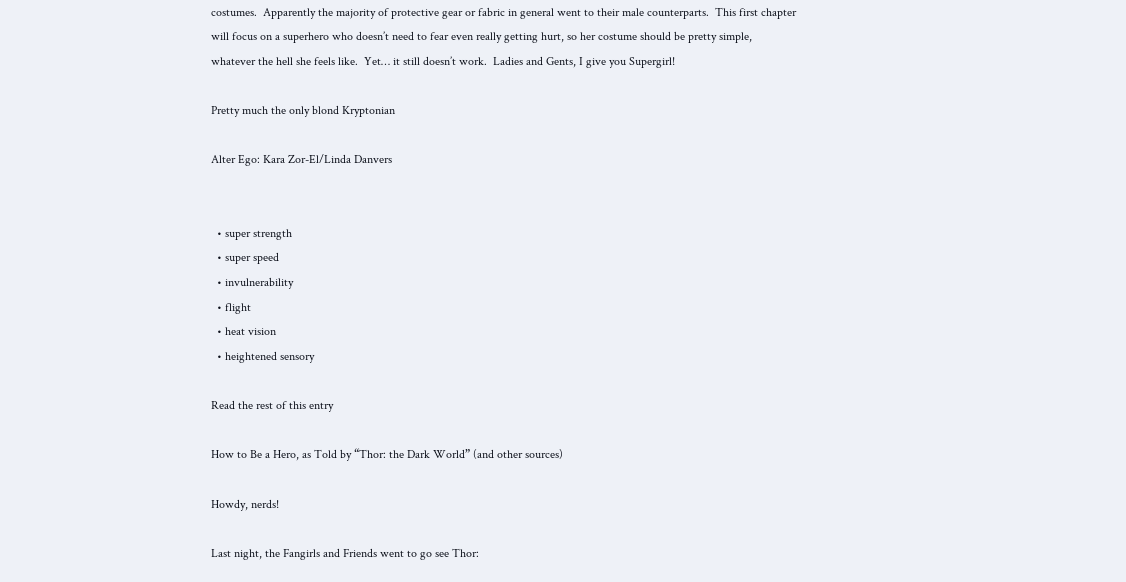costumes.  Apparently the majority of protective gear or fabric in general went to their male counterparts.  This first chapter will focus on a superhero who doesn’t need to fear even really getting hurt, so her costume should be pretty simple, whatever the hell she feels like.  Yet… it still doesn’t work.  Ladies and Gents, I give you Supergirl!

Pretty much the only blond Kryptonian

Alter Ego: Kara Zor-El/Linda Danvers


  • super strength
  • super speed
  • invulnerability
  • flight
  • heat vision
  • heightened sensory

Read the rest of this entry

How to Be a Hero, as Told by “Thor: the Dark World” (and other sources)

Howdy, nerds!

Last night, the Fangirls and Friends went to go see Thor: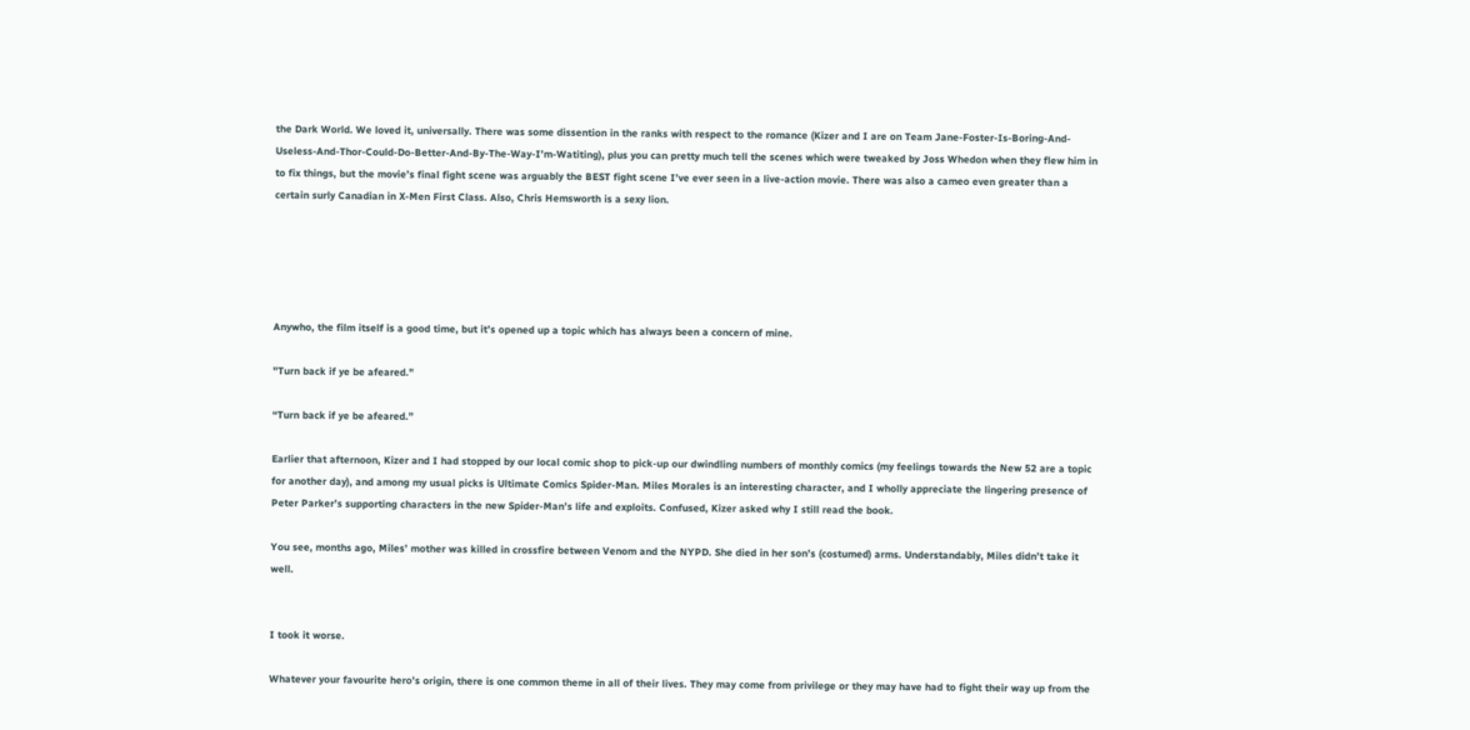the Dark World. We loved it, universally. There was some dissention in the ranks with respect to the romance (Kizer and I are on Team Jane-Foster-Is-Boring-And-Useless-And-Thor-Could-Do-Better-And-By-The-Way-I’m-Watiting), plus you can pretty much tell the scenes which were tweaked by Joss Whedon when they flew him in to fix things, but the movie’s final fight scene was arguably the BEST fight scene I’ve ever seen in a live-action movie. There was also a cameo even greater than a certain surly Canadian in X-Men First Class. Also, Chris Hemsworth is a sexy lion.





Anywho, the film itself is a good time, but it’s opened up a topic which has always been a concern of mine.

"Turn back if ye be afeared."

“Turn back if ye be afeared.”

Earlier that afternoon, Kizer and I had stopped by our local comic shop to pick-up our dwindling numbers of monthly comics (my feelings towards the New 52 are a topic for another day), and among my usual picks is Ultimate Comics Spider-Man. Miles Morales is an interesting character, and I wholly appreciate the lingering presence of Peter Parker’s supporting characters in the new Spider-Man’s life and exploits. Confused, Kizer asked why I still read the book.

You see, months ago, Miles’ mother was killed in crossfire between Venom and the NYPD. She died in her son’s (costumed) arms. Understandably, Miles didn’t take it well.


I took it worse.

Whatever your favourite hero’s origin, there is one common theme in all of their lives. They may come from privilege or they may have had to fight their way up from the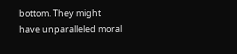bottom. They might have unparalleled moral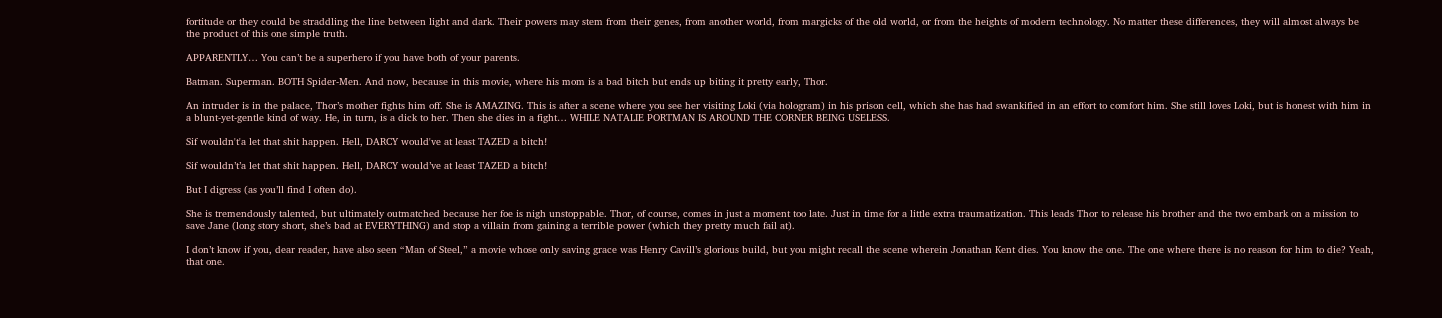fortitude or they could be straddling the line between light and dark. Their powers may stem from their genes, from another world, from margicks of the old world, or from the heights of modern technology. No matter these differences, they will almost always be the product of this one simple truth.

APPARENTLY… You can’t be a superhero if you have both of your parents.

Batman. Superman. BOTH Spider-Men. And now, because in this movie, where his mom is a bad bitch but ends up biting it pretty early, Thor.

An intruder is in the palace, Thor’s mother fights him off. She is AMAZING. This is after a scene where you see her visiting Loki (via hologram) in his prison cell, which she has had swankified in an effort to comfort him. She still loves Loki, but is honest with him in a blunt-yet-gentle kind of way. He, in turn, is a dick to her. Then she dies in a fight… WHILE NATALIE PORTMAN IS AROUND THE CORNER BEING USELESS.

Sif wouldn't'a let that shit happen. Hell, DARCY would've at least TAZED a bitch!

Sif wouldn’t’a let that shit happen. Hell, DARCY would’ve at least TAZED a bitch!

But I digress (as you’ll find I often do).

She is tremendously talented, but ultimately outmatched because her foe is nigh unstoppable. Thor, of course, comes in just a moment too late. Just in time for a little extra traumatization. This leads Thor to release his brother and the two embark on a mission to save Jane (long story short, she’s bad at EVERYTHING) and stop a villain from gaining a terrible power (which they pretty much fail at).

I don’t know if you, dear reader, have also seen “Man of Steel,” a movie whose only saving grace was Henry Cavill’s glorious build, but you might recall the scene wherein Jonathan Kent dies. You know the one. The one where there is no reason for him to die? Yeah, that one.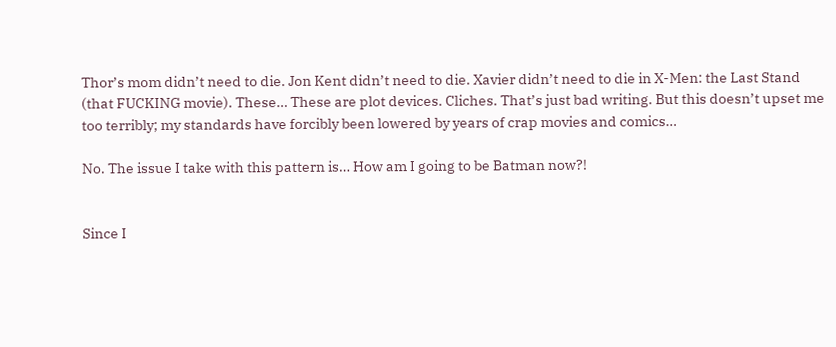Thor’s mom didn’t need to die. Jon Kent didn’t need to die. Xavier didn’t need to die in X-Men: the Last Stand (that FUCKING movie). These… These are plot devices. Cliches. That’s just bad writing. But this doesn’t upset me too terribly; my standards have forcibly been lowered by years of crap movies and comics…

No. The issue I take with this pattern is… How am I going to be Batman now?!


Since I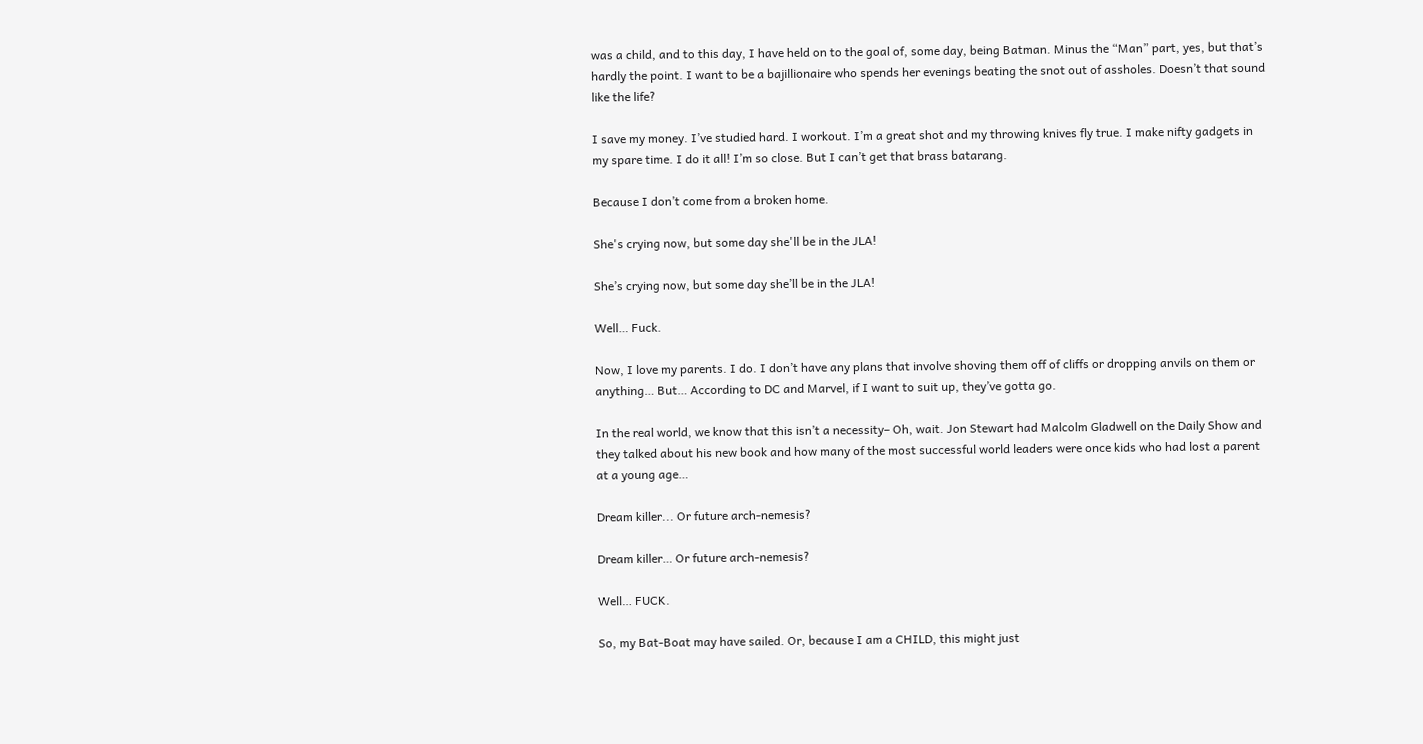was a child, and to this day, I have held on to the goal of, some day, being Batman. Minus the “Man” part, yes, but that’s hardly the point. I want to be a bajillionaire who spends her evenings beating the snot out of assholes. Doesn’t that sound like the life?

I save my money. I’ve studied hard. I workout. I’m a great shot and my throwing knives fly true. I make nifty gadgets in my spare time. I do it all! I’m so close. But I can’t get that brass batarang.

Because I don’t come from a broken home.

She's crying now, but some day she'll be in the JLA!

She’s crying now, but some day she’ll be in the JLA!

Well… Fuck.

Now, I love my parents. I do. I don’t have any plans that involve shoving them off of cliffs or dropping anvils on them or anything… But… According to DC and Marvel, if I want to suit up, they’ve gotta go.

In the real world, we know that this isn’t a necessity– Oh, wait. Jon Stewart had Malcolm Gladwell on the Daily Show and they talked about his new book and how many of the most successful world leaders were once kids who had lost a parent at a young age…

Dream killer... Or future arch-nemesis?

Dream killer… Or future arch-nemesis?

Well… FUCK.

So, my Bat-Boat may have sailed. Or, because I am a CHILD, this might just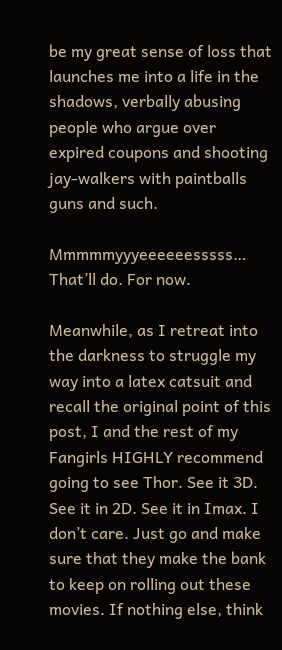be my great sense of loss that launches me into a life in the shadows, verbally abusing people who argue over expired coupons and shooting jay-walkers with paintballs guns and such.

Mmmmmyyyeeeeeesssss… That’ll do. For now.

Meanwhile, as I retreat into the darkness to struggle my way into a latex catsuit and recall the original point of this post, I and the rest of my Fangirls HIGHLY recommend going to see Thor. See it 3D. See it in 2D. See it in Imax. I don’t care. Just go and make sure that they make the bank to keep on rolling out these movies. If nothing else, think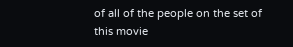of all of the people on the set of this movie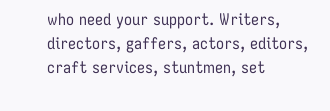who need your support. Writers, directors, gaffers, actors, editors, craft services, stuntmen, set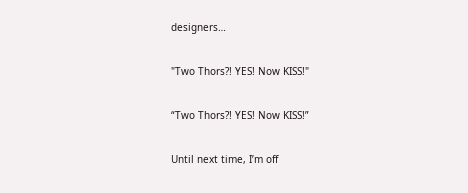designers…

"Two Thors?! YES! Now KISS!"

“Two Thors?! YES! Now KISS!”

Until next time, I’m off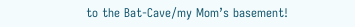to the Bat-Cave/my Mom’s basement!